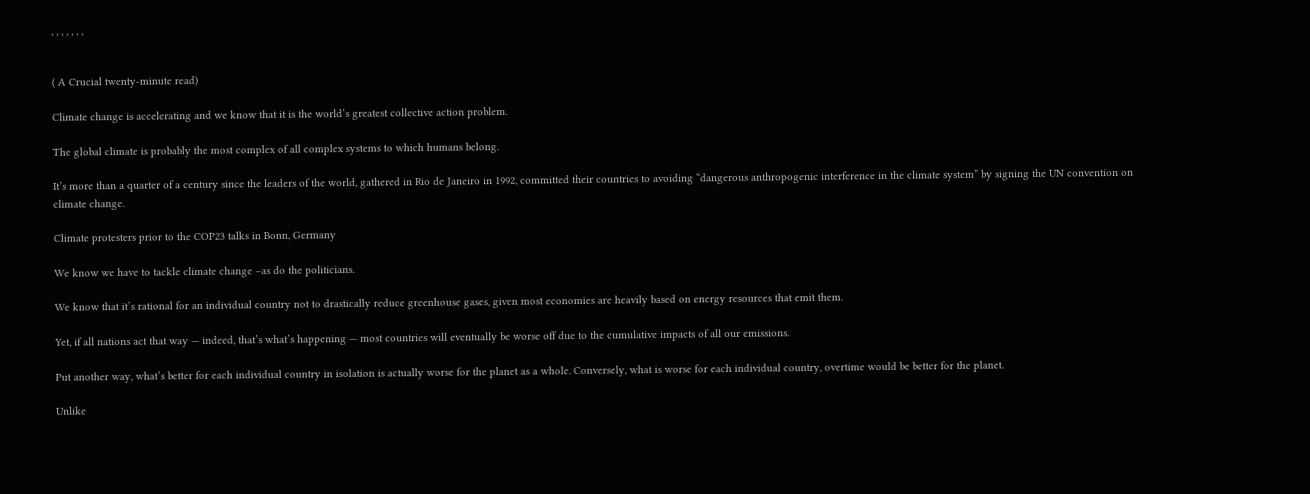, , , , , , ,


( A Crucial twenty-minute read)

Climate change is accelerating and we know that it is the world’s greatest collective action problem.

The global climate is probably the most complex of all complex systems to which humans belong.

It’s more than a quarter of a century since the leaders of the world, gathered in Rio de Janeiro in 1992, committed their countries to avoiding “dangerous anthropogenic interference in the climate system” by signing the UN convention on climate change.

Climate protesters prior to the COP23 talks in Bonn, Germany

We know we have to tackle climate change –as do the politicians.

We know that it’s rational for an individual country not to drastically reduce greenhouse gases, given most economies are heavily based on energy resources that emit them.

Yet, if all nations act that way — indeed, that’s what’s happening — most countries will eventually be worse off due to the cumulative impacts of all our emissions.

Put another way, what’s better for each individual country in isolation is actually worse for the planet as a whole. Conversely, what is worse for each individual country, overtime would be better for the planet.

Unlike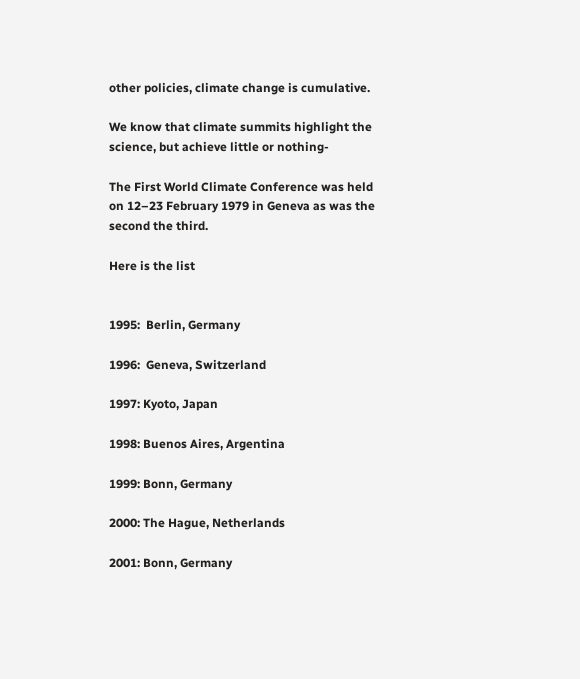other policies, climate change is cumulative.

We know that climate summits highlight the science, but achieve little or nothing-

The First World Climate Conference was held on 12–23 February 1979 in Geneva as was the second the third.

Here is the list


1995:  Berlin, Germany

1996:  Geneva, Switzerland

1997: Kyoto, Japan

1998: Buenos Aires, Argentina

1999: Bonn, Germany

2000: The Hague, Netherlands

2001: Bonn, Germany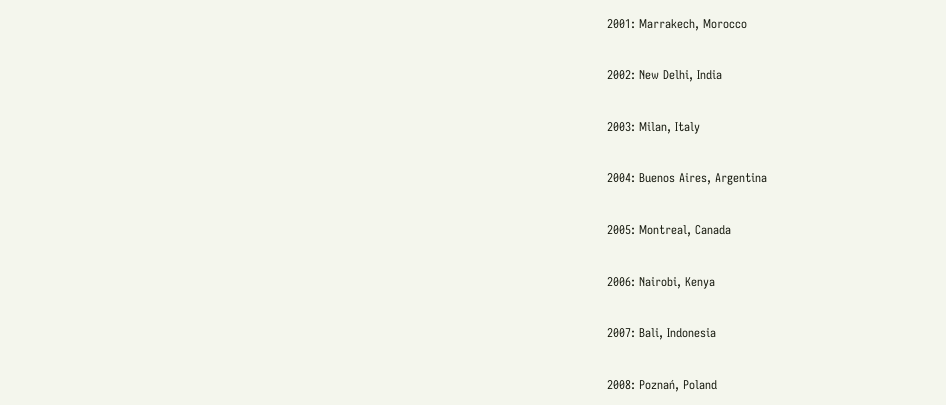2001: Marrakech, Morocco

2002: New Delhi, India

2003: Milan, Italy

2004: Buenos Aires, Argentina

2005: Montreal, Canada

2006: Nairobi, Kenya

2007: Bali, Indonesia

2008: Poznań, Poland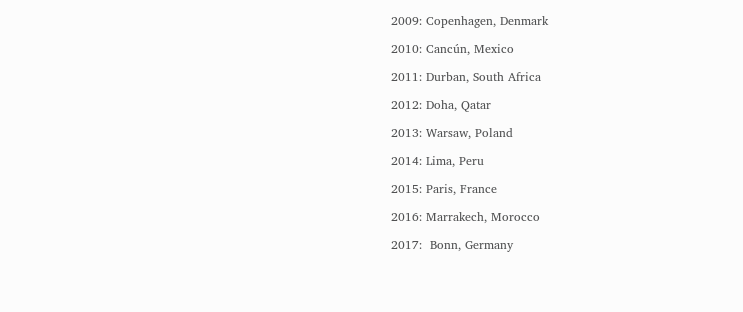2009: Copenhagen, Denmark

2010: Cancún, Mexico

2011: Durban, South Africa

2012: Doha, Qatar

2013: Warsaw, Poland

2014: Lima, Peru

2015: Paris, France

2016: Marrakech, Morocco

2017:  Bonn, Germany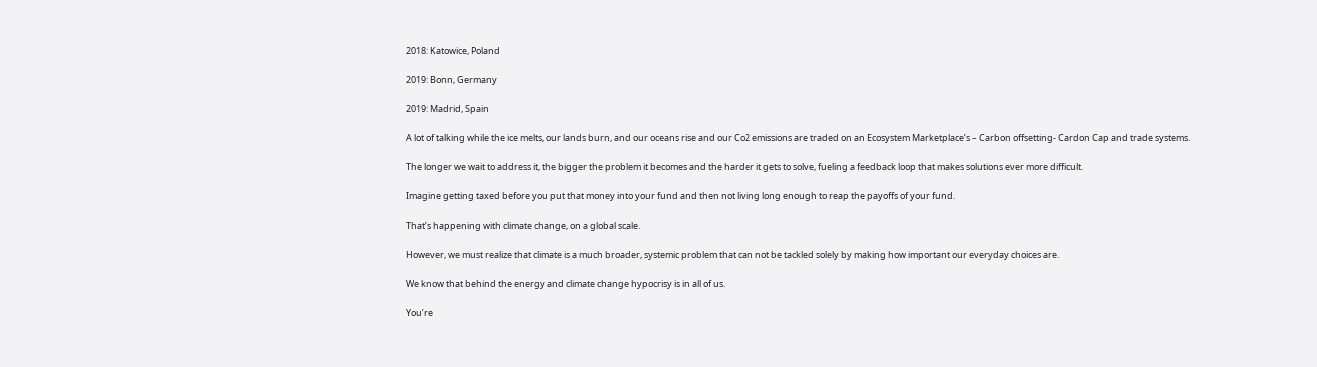2018: Katowice, Poland

2019: Bonn, Germany

2019: Madrid, Spain

A lot of talking while the ice melts, our lands burn, and our oceans rise and our Co2 emissions are traded on an Ecosystem Marketplace’s – Carbon offsetting- Cardon Cap and trade systems.

The longer we wait to address it, the bigger the problem it becomes and the harder it gets to solve, fueling a feedback loop that makes solutions ever more difficult.

Imagine getting taxed before you put that money into your fund and then not living long enough to reap the payoffs of your fund.

That’s happening with climate change, on a global scale.

However, we must realize that climate is a much broader, systemic problem that can not be tackled solely by making how important our everyday choices are.

We know that behind the energy and climate change hypocrisy is in all of us.

You’re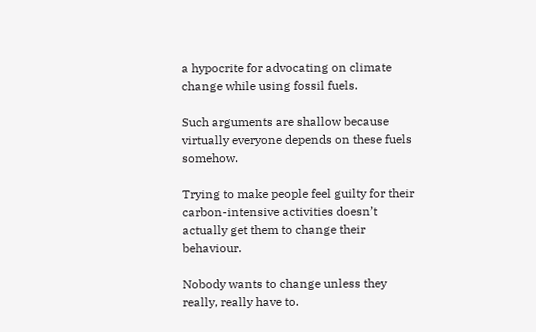a hypocrite for advocating on climate change while using fossil fuels.

Such arguments are shallow because virtually everyone depends on these fuels somehow.

Trying to make people feel guilty for their carbon-intensive activities doesn’t actually get them to change their behaviour.

Nobody wants to change unless they really, really have to.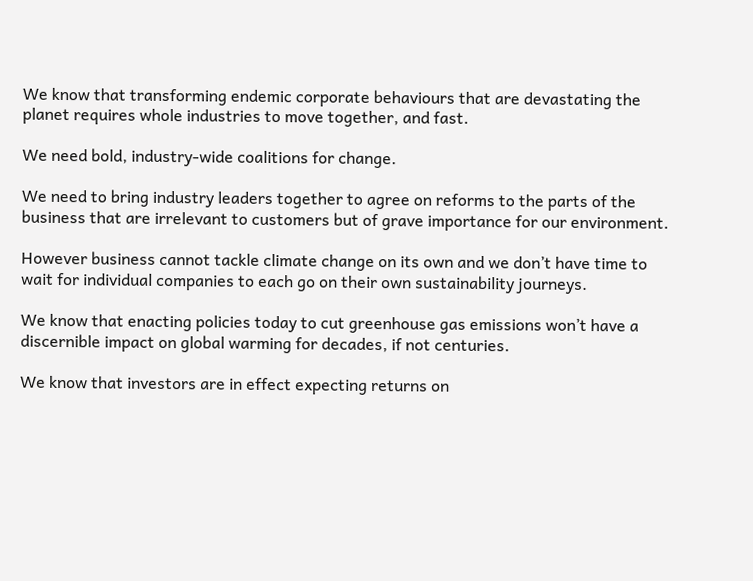We know that transforming endemic corporate behaviours that are devastating the planet requires whole industries to move together, and fast.

We need bold, industry-wide coalitions for change.

We need to bring industry leaders together to agree on reforms to the parts of the business that are irrelevant to customers but of grave importance for our environment.

However business cannot tackle climate change on its own and we don’t have time to wait for individual companies to each go on their own sustainability journeys.

We know that enacting policies today to cut greenhouse gas emissions won’t have a discernible impact on global warming for decades, if not centuries.

We know that investors are in effect expecting returns on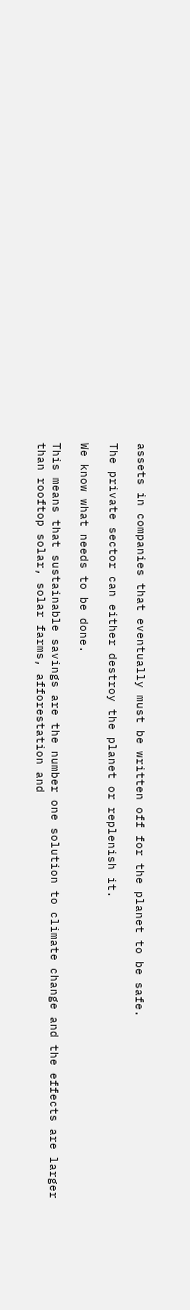assets in companies that eventually must be written off for the planet to be safe.

The private sector can either destroy the planet or replenish it.

We know what needs to be done.

This means that sustainable savings are the number one solution to climate change and the effects are larger than rooftop solar, solar farms, afforestation and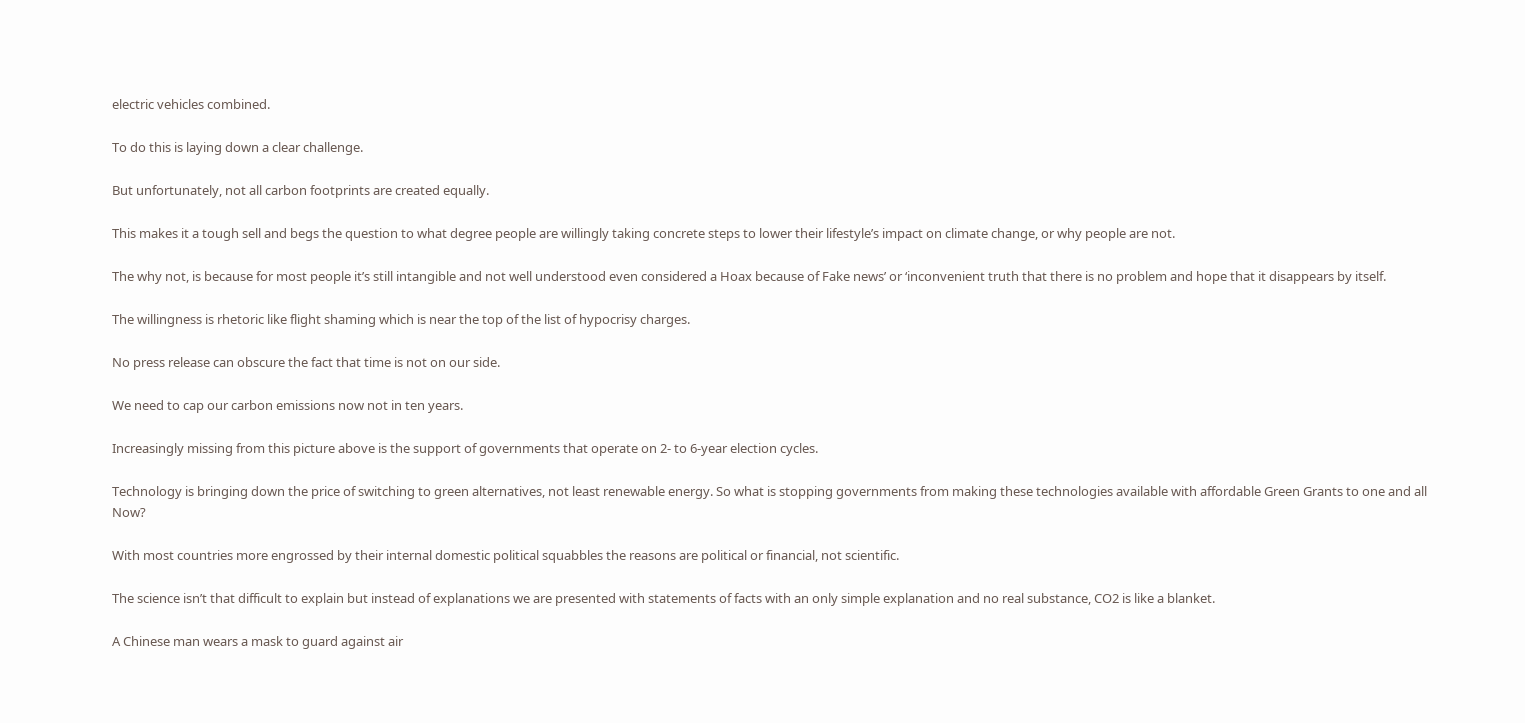electric vehicles combined.

To do this is laying down a clear challenge.

But unfortunately, not all carbon footprints are created equally.

This makes it a tough sell and begs the question to what degree people are willingly taking concrete steps to lower their lifestyle’s impact on climate change, or why people are not.

The why not, is because for most people it’s still intangible and not well understood even considered a Hoax because of Fake news’ or ‘inconvenient truth that there is no problem and hope that it disappears by itself.

The willingness is rhetoric like flight shaming which is near the top of the list of hypocrisy charges.

No press release can obscure the fact that time is not on our side.

We need to cap our carbon emissions now not in ten years.

Increasingly missing from this picture above is the support of governments that operate on 2- to 6-year election cycles.

Technology is bringing down the price of switching to green alternatives, not least renewable energy. So what is stopping governments from making these technologies available with affordable Green Grants to one and all Now?

With most countries more engrossed by their internal domestic political squabbles the reasons are political or financial, not scientific.

The science isn’t that difficult to explain but instead of explanations we are presented with statements of facts with an only simple explanation and no real substance, CO2 is like a blanket.

A Chinese man wears a mask to guard against air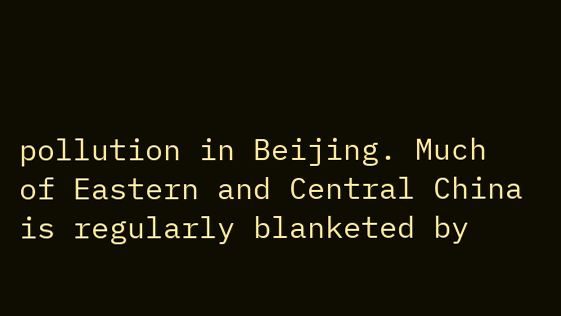pollution in Beijing. Much of Eastern and Central China is regularly blanketed by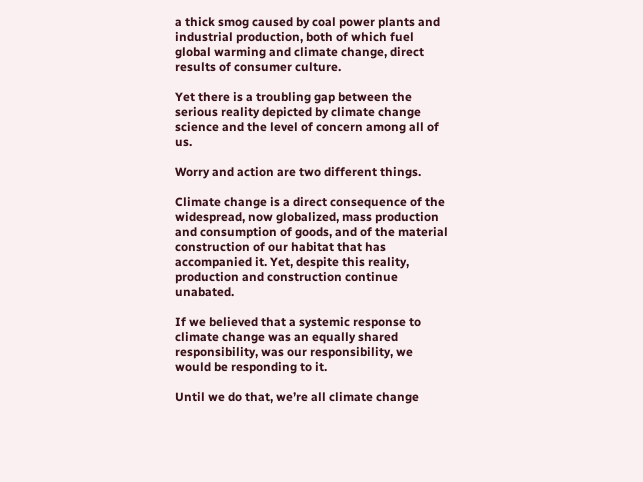a thick smog caused by coal power plants and industrial production, both of which fuel global warming and climate change, direct results of consumer culture.

Yet there is a troubling gap between the serious reality depicted by climate change science and the level of concern among all of us.

Worry and action are two different things.

Climate change is a direct consequence of the widespread, now globalized, mass production and consumption of goods, and of the material construction of our habitat that has accompanied it. Yet, despite this reality, production and construction continue unabated.

If we believed that a systemic response to climate change was an equally shared responsibility, was our responsibility, we would be responding to it.

Until we do that, we’re all climate change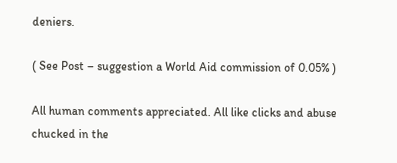deniers.

( See Post – suggestion a World Aid commission of 0.05% )

All human comments appreciated. All like clicks and abuse chucked in the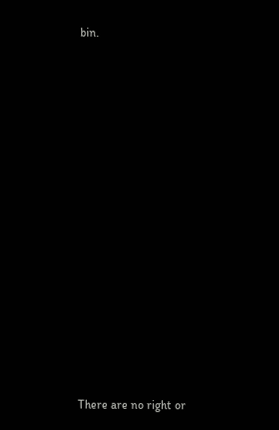bin.














There are no right or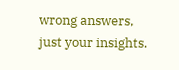wrong answers, just your insights.